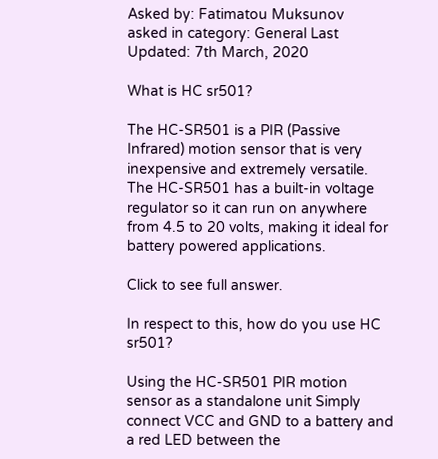Asked by: Fatimatou Muksunov
asked in category: General Last Updated: 7th March, 2020

What is HC sr501?

The HC-SR501 is a PIR (Passive Infrared) motion sensor that is very inexpensive and extremely versatile. The HC-SR501 has a built-in voltage regulator so it can run on anywhere from 4.5 to 20 volts, making it ideal for battery powered applications.

Click to see full answer.

In respect to this, how do you use HC sr501?

Using the HC-SR501 PIR motion sensor as a standalone unit Simply connect VCC and GND to a battery and a red LED between the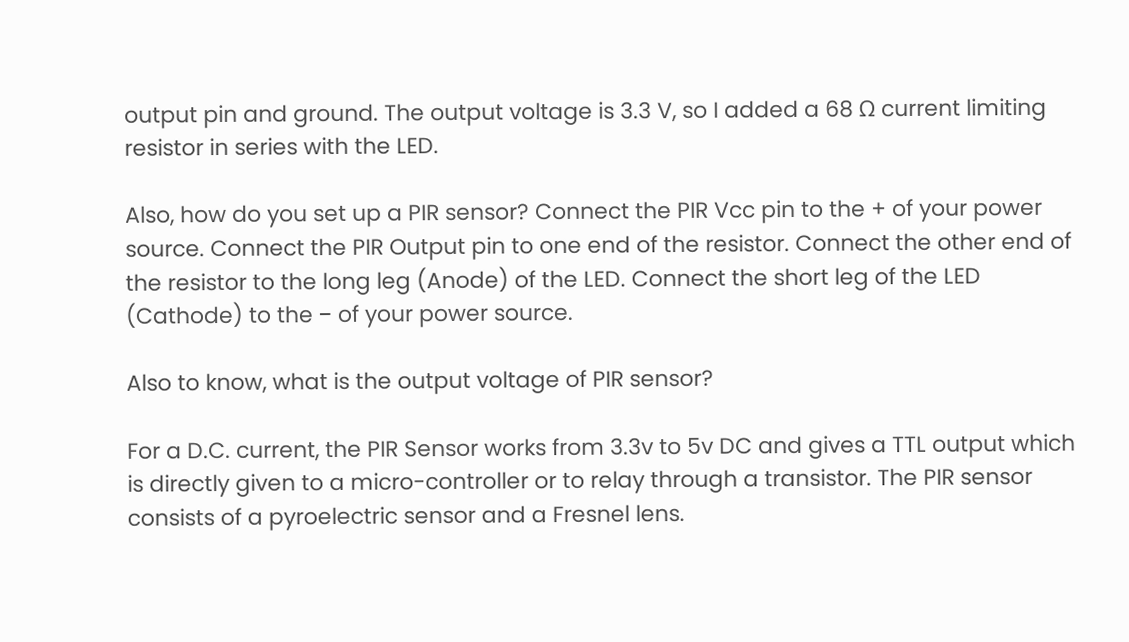output pin and ground. The output voltage is 3.3 V, so I added a 68 Ω current limiting resistor in series with the LED.

Also, how do you set up a PIR sensor? Connect the PIR Vcc pin to the + of your power source. Connect the PIR Output pin to one end of the resistor. Connect the other end of the resistor to the long leg (Anode) of the LED. Connect the short leg of the LED (Cathode) to the − of your power source.

Also to know, what is the output voltage of PIR sensor?

For a D.C. current, the PIR Sensor works from 3.3v to 5v DC and gives a TTL output which is directly given to a micro-controller or to relay through a transistor. The PIR sensor consists of a pyroelectric sensor and a Fresnel lens.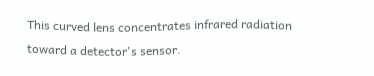This curved lens concentrates infrared radiation toward a detector's sensor.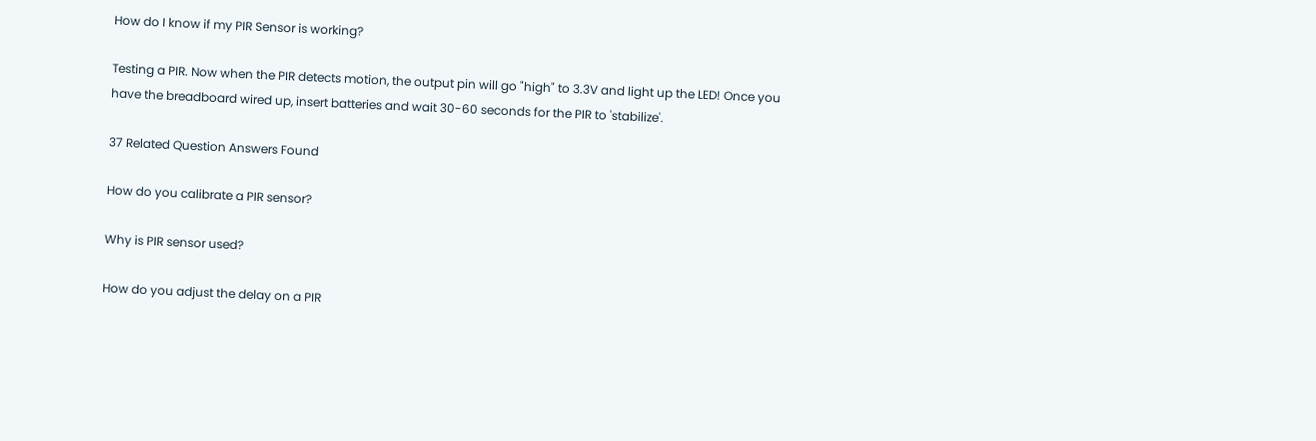How do I know if my PIR Sensor is working?

Testing a PIR. Now when the PIR detects motion, the output pin will go "high" to 3.3V and light up the LED! Once you have the breadboard wired up, insert batteries and wait 30-60 seconds for the PIR to 'stabilize'.

37 Related Question Answers Found

How do you calibrate a PIR sensor?

Why is PIR sensor used?

How do you adjust the delay on a PIR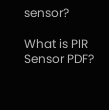sensor?

What is PIR Sensor PDF?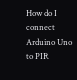How do I connect Arduino Uno to PIR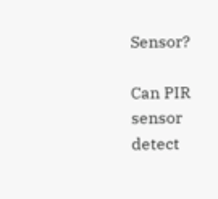Sensor?

Can PIR sensor detect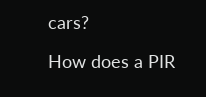cars?

How does a PIR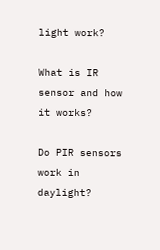light work?

What is IR sensor and how it works?

Do PIR sensors work in daylight?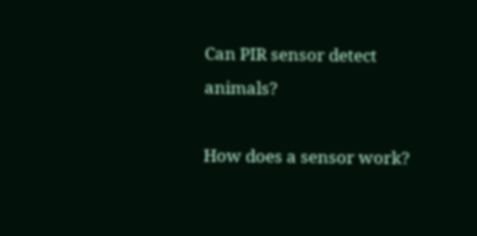Can PIR sensor detect animals?

How does a sensor work?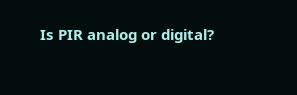Is PIR analog or digital?